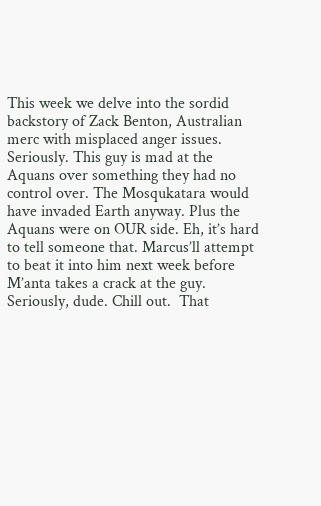This week we delve into the sordid backstory of Zack Benton, Australian merc with misplaced anger issues. Seriously. This guy is mad at the Aquans over something they had no control over. The Mosqukatara would have invaded Earth anyway. Plus the Aquans were on OUR side. Eh, it’s hard to tell someone that. Marcus’ll attempt to beat it into him next week before M’anta takes a crack at the guy. Seriously, dude. Chill out.  That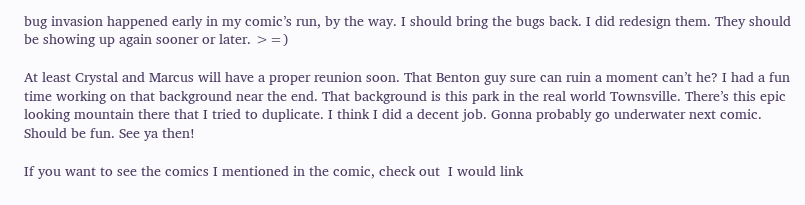bug invasion happened early in my comic’s run, by the way. I should bring the bugs back. I did redesign them. They should be showing up again sooner or later. >=)

At least Crystal and Marcus will have a proper reunion soon. That Benton guy sure can ruin a moment can’t he? I had a fun time working on that background near the end. That background is this park in the real world Townsville. There’s this epic looking mountain there that I tried to duplicate. I think I did a decent job. Gonna probably go underwater next comic. Should be fun. See ya then!

If you want to see the comics I mentioned in the comic, check out  I would link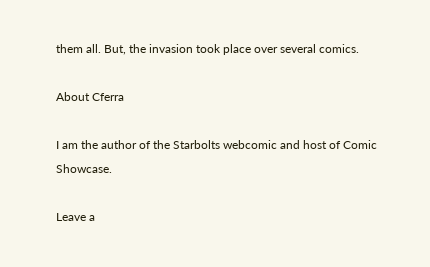them all. But, the invasion took place over several comics.

About Cferra

I am the author of the Starbolts webcomic and host of Comic Showcase.

Leave a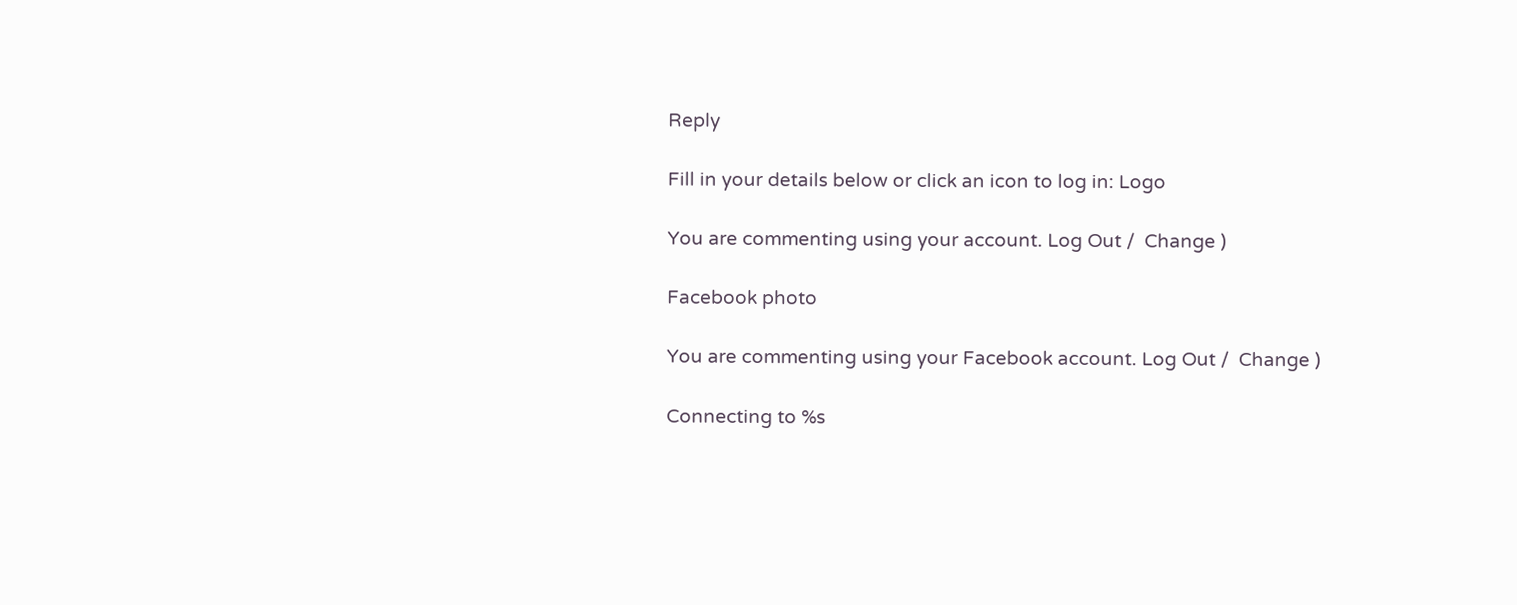Reply

Fill in your details below or click an icon to log in: Logo

You are commenting using your account. Log Out /  Change )

Facebook photo

You are commenting using your Facebook account. Log Out /  Change )

Connecting to %s